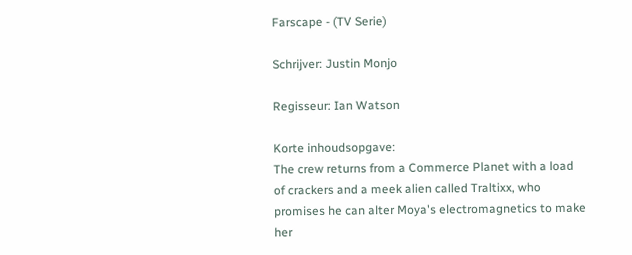Farscape - (TV Serie)

Schrijver: Justin Monjo

Regisseur: Ian Watson

Korte inhoudsopgave:
The crew returns from a Commerce Planet with a load of crackers and a meek alien called Traltixx, who promises he can alter Moya's electromagnetics to make her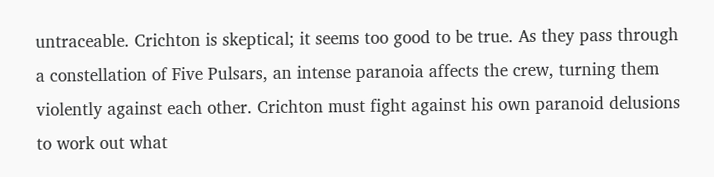untraceable. Crichton is skeptical; it seems too good to be true. As they pass through a constellation of Five Pulsars, an intense paranoia affects the crew, turning them violently against each other. Crichton must fight against his own paranoid delusions to work out what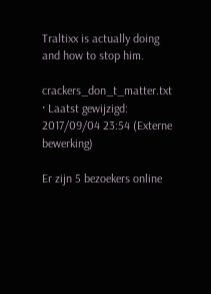Traltixx is actually doing and how to stop him.

crackers_don_t_matter.txt · Laatst gewijzigd: 2017/09/04 23:54 (Externe bewerking)

Er zijn 5 bezoekers online